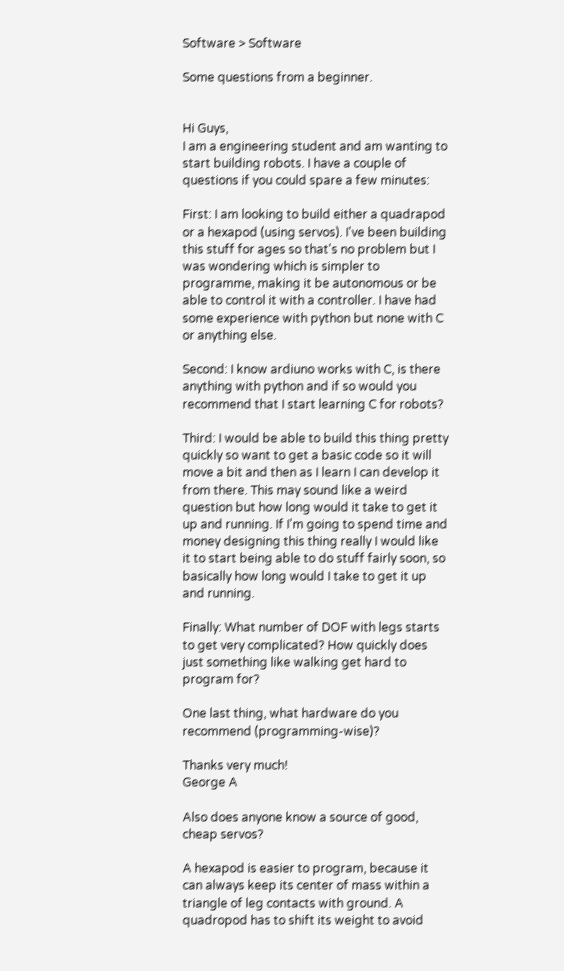Software > Software

Some questions from a beginner.


Hi Guys,
I am a engineering student and am wanting to start building robots. I have a couple of questions if you could spare a few minutes:

First: I am looking to build either a quadrapod or a hexapod (using servos). I've been building this stuff for ages so that's no problem but I was wondering which is simpler to programme, making it be autonomous or be able to control it with a controller. I have had some experience with python but none with C or anything else.

Second: I know ardiuno works with C, is there anything with python and if so would you recommend that I start learning C for robots?

Third: I would be able to build this thing pretty quickly so want to get a basic code so it will move a bit and then as I learn I can develop it from there. This may sound like a weird question but how long would it take to get it up and running. If I'm going to spend time and money designing this thing really I would like it to start being able to do stuff fairly soon, so basically how long would I take to get it up and running.

Finally: What number of DOF with legs starts to get very complicated? How quickly does just something like walking get hard to program for?

One last thing, what hardware do you recommend (programming-wise)?

Thanks very much!
George A

Also does anyone know a source of good, cheap servos?

A hexapod is easier to program, because it can always keep its center of mass within a triangle of leg contacts with ground. A quadropod has to shift its weight to avoid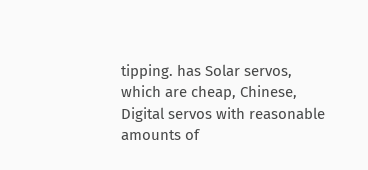tipping. has Solar servos, which are cheap, Chinese, Digital servos with reasonable amounts of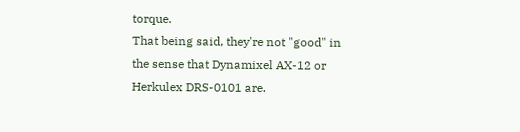torque.
That being said, they're not "good" in the sense that Dynamixel AX-12 or Herkulex DRS-0101 are.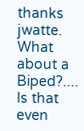thanks jwatte. What about a Biped?.... Is that even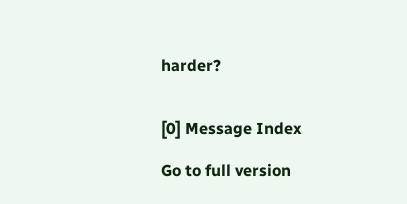harder?


[0] Message Index

Go to full version